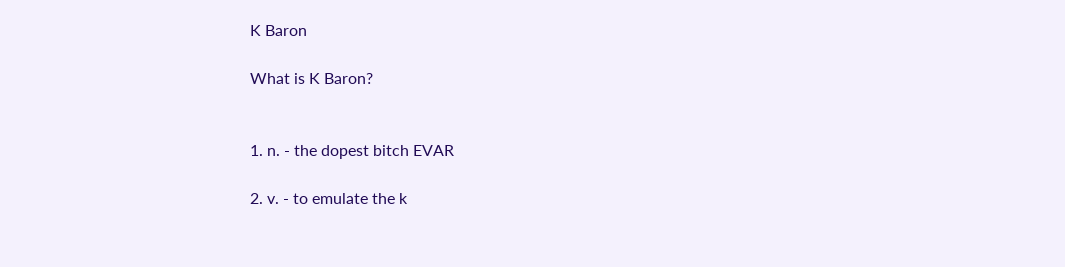K Baron

What is K Baron?


1. n. - the dopest bitch EVAR

2. v. - to emulate the k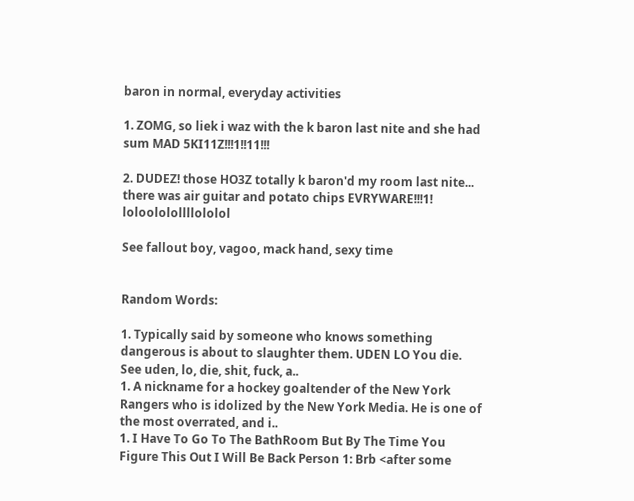baron in normal, everyday activities

1. ZOMG, so liek i waz with the k baron last nite and she had sum MAD 5KI11Z!!!1!!11!!!

2. DUDEZ! those HO3Z totally k baron'd my room last nite... there was air guitar and potato chips EVRYWARE!!!1! loloololollllololol

See fallout boy, vagoo, mack hand, sexy time


Random Words:

1. Typically said by someone who knows something dangerous is about to slaughter them. UDEN LO You die. See uden, lo, die, shit, fuck, a..
1. A nickname for a hockey goaltender of the New York Rangers who is idolized by the New York Media. He is one of the most overrated, and i..
1. I Have To Go To The BathRoom But By The Time You Figure This Out I Will Be Back Person 1: Brb <after some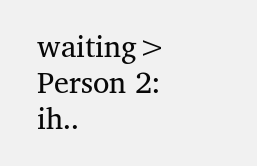waiting> Person 2: ih..